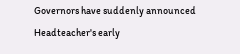Governors have suddenly announced Headteacher's early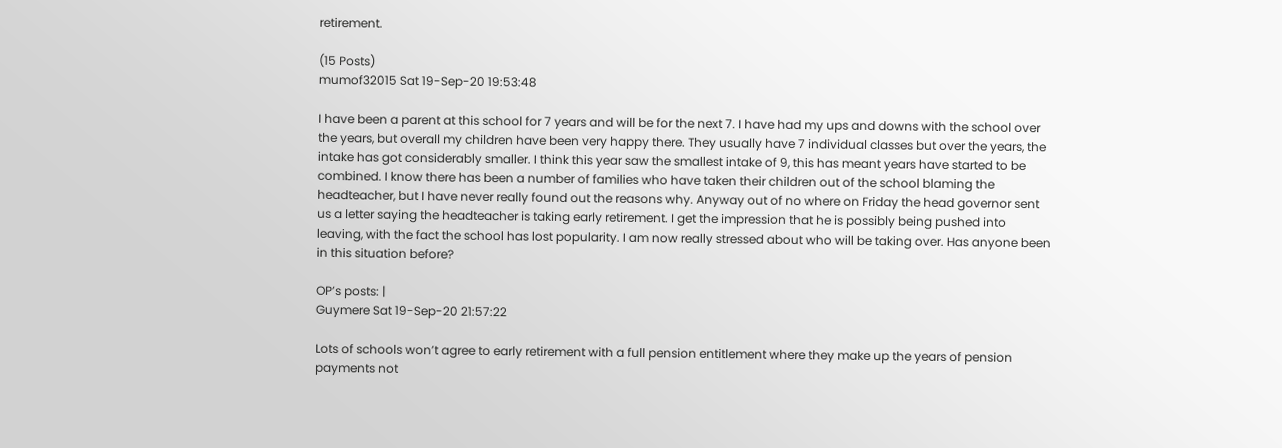retirement.

(15 Posts)
mumof32015 Sat 19-Sep-20 19:53:48

I have been a parent at this school for 7 years and will be for the next 7. I have had my ups and downs with the school over the years, but overall my children have been very happy there. They usually have 7 individual classes but over the years, the intake has got considerably smaller. I think this year saw the smallest intake of 9, this has meant years have started to be combined. I know there has been a number of families who have taken their children out of the school blaming the headteacher, but I have never really found out the reasons why. Anyway out of no where on Friday the head governor sent us a letter saying the headteacher is taking early retirement. I get the impression that he is possibly being pushed into leaving, with the fact the school has lost popularity. I am now really stressed about who will be taking over. Has anyone been in this situation before?

OP’s posts: |
Guymere Sat 19-Sep-20 21:57:22

Lots of schools won’t agree to early retirement with a full pension entitlement where they make up the years of pension payments not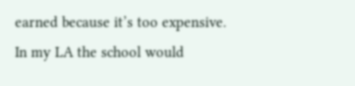earned because it’s too expensive. In my LA the school would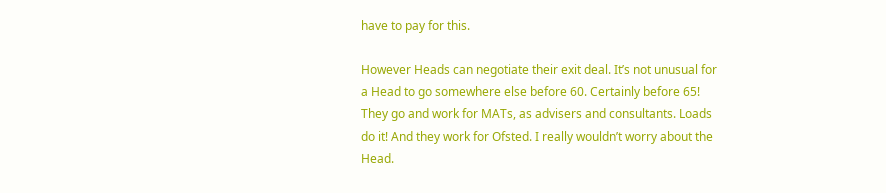have to pay for this.

However Heads can negotiate their exit deal. It’s not unusual for a Head to go somewhere else before 60. Certainly before 65! They go and work for MATs, as advisers and consultants. Loads do it! And they work for Ofsted. I really wouldn’t worry about the Head.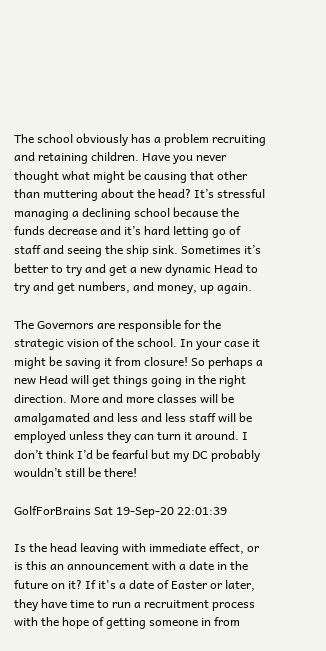The school obviously has a problem recruiting and retaining children. Have you never thought what might be causing that other than muttering about the head? It’s stressful managing a declining school because the funds decrease and it’s hard letting go of staff and seeing the ship sink. Sometimes it’s better to try and get a new dynamic Head to try and get numbers, and money, up again.

The Governors are responsible for the strategic vision of the school. In your case it might be saving it from closure! So perhaps a new Head will get things going in the right direction. More and more classes will be amalgamated and less and less staff will be employed unless they can turn it around. I don’t think I’d be fearful but my DC probably wouldn’t still be there!

GolfForBrains Sat 19-Sep-20 22:01:39

Is the head leaving with immediate effect, or is this an announcement with a date in the future on it? If it's a date of Easter or later, they have time to run a recruitment process with the hope of getting someone in from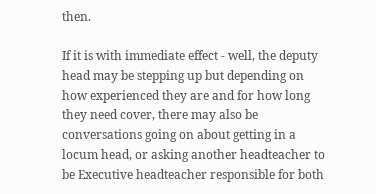then.

If it is with immediate effect - well, the deputy head may be stepping up but depending on how experienced they are and for how long they need cover, there may also be conversations going on about getting in a locum head, or asking another headteacher to be Executive headteacher responsible for both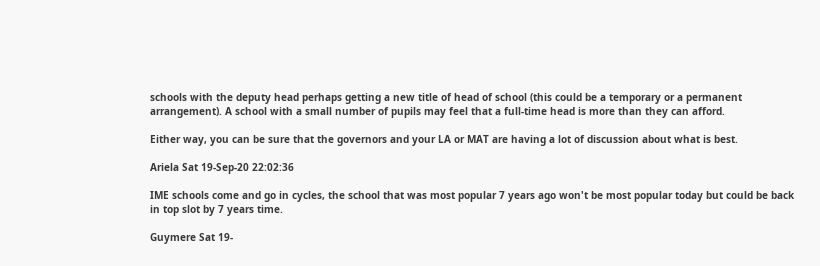schools with the deputy head perhaps getting a new title of head of school (this could be a temporary or a permanent arrangement). A school with a small number of pupils may feel that a full-time head is more than they can afford.

Either way, you can be sure that the governors and your LA or MAT are having a lot of discussion about what is best.

Ariela Sat 19-Sep-20 22:02:36

IME schools come and go in cycles, the school that was most popular 7 years ago won't be most popular today but could be back in top slot by 7 years time.

Guymere Sat 19-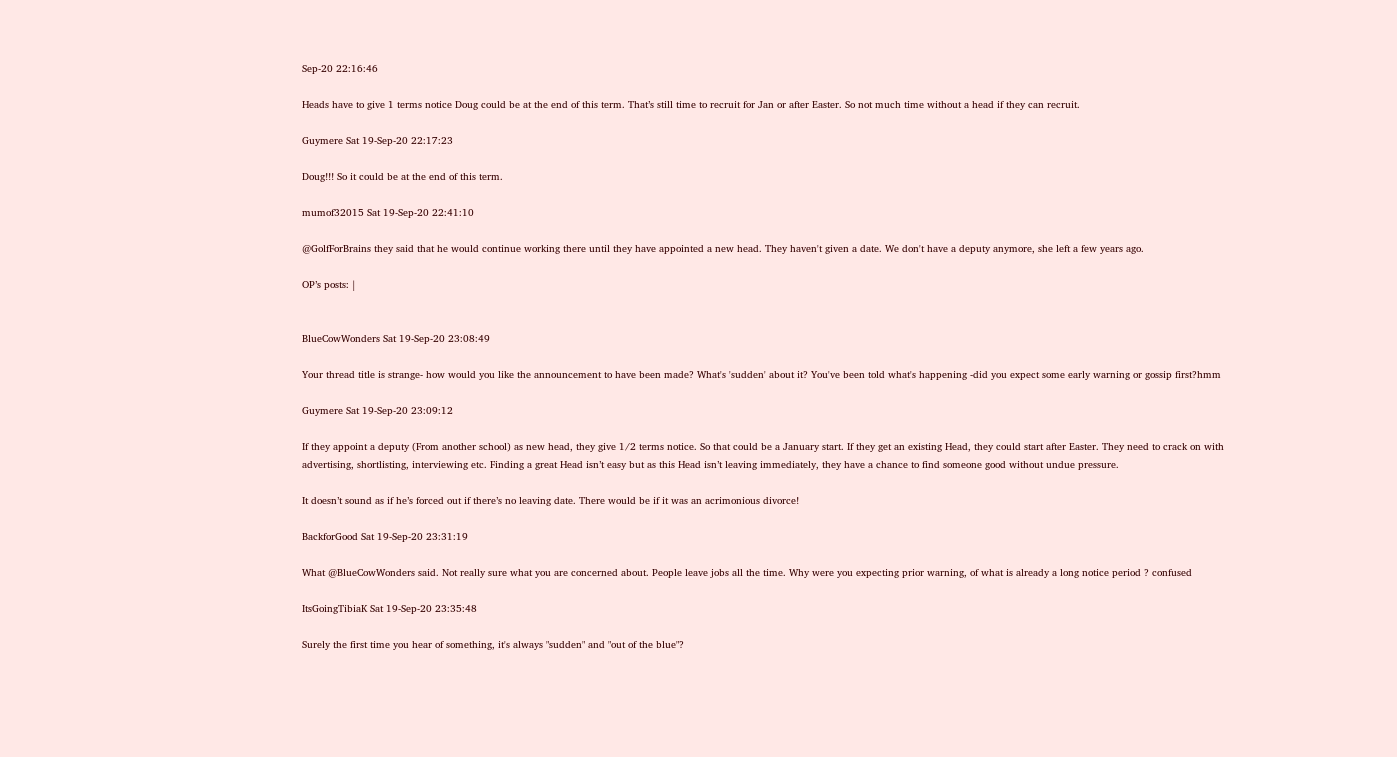Sep-20 22:16:46

Heads have to give 1 terms notice Doug could be at the end of this term. That’s still time to recruit for Jan or after Easter. So not much time without a head if they can recruit.

Guymere Sat 19-Sep-20 22:17:23

Doug!!! So it could be at the end of this term.

mumof32015 Sat 19-Sep-20 22:41:10

@GolfForBrains they said that he would continue working there until they have appointed a new head. They haven't given a date. We don't have a deputy anymore, she left a few years ago.

OP’s posts: |


BlueCowWonders Sat 19-Sep-20 23:08:49

Your thread title is strange- how would you like the announcement to have been made? What's 'sudden' about it? You've been told what's happening -did you expect some early warning or gossip first?hmm

Guymere Sat 19-Sep-20 23:09:12

If they appoint a deputy (From another school) as new head, they give 1/2 terms notice. So that could be a January start. If they get an existing Head, they could start after Easter. They need to crack on with advertising, shortlisting, interviewing etc. Finding a great Head isn’t easy but as this Head isn’t leaving immediately, they have a chance to find someone good without undue pressure.

It doesn’t sound as if he’s forced out if there’s no leaving date. There would be if it was an acrimonious divorce!

BackforGood Sat 19-Sep-20 23:31:19

What @BlueCowWonders said. Not really sure what you are concerned about. People leave jobs all the time. Why were you expecting prior warning, of what is already a long notice period ? confused

ItsGoingTibiaK Sat 19-Sep-20 23:35:48

Surely the first time you hear of something, it's always "sudden" and "out of the blue"?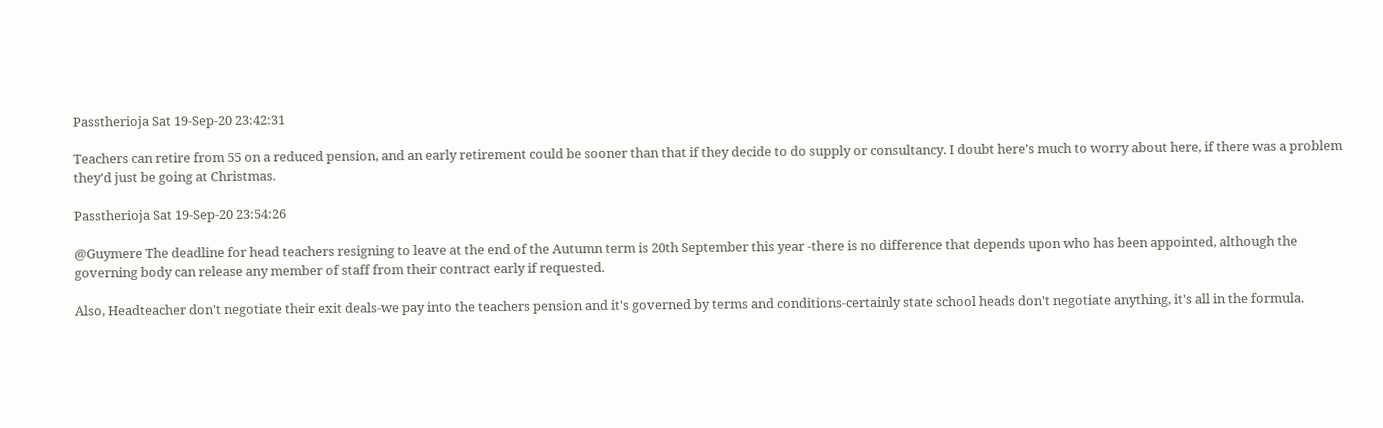Passtherioja Sat 19-Sep-20 23:42:31

Teachers can retire from 55 on a reduced pension, and an early retirement could be sooner than that if they decide to do supply or consultancy. I doubt here's much to worry about here, if there was a problem they'd just be going at Christmas.

Passtherioja Sat 19-Sep-20 23:54:26

@Guymere The deadline for head teachers resigning to leave at the end of the Autumn term is 20th September this year -there is no difference that depends upon who has been appointed, although the governing body can release any member of staff from their contract early if requested.

Also, Headteacher don't negotiate their exit deals-we pay into the teachers pension and it's governed by terms and conditions-certainly state school heads don't negotiate anything, it's all in the formula.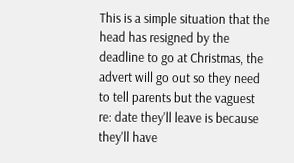This is a simple situation that the head has resigned by the deadline to go at Christmas, the advert will go out so they need to tell parents but the vaguest re: date they'll leave is because they'll have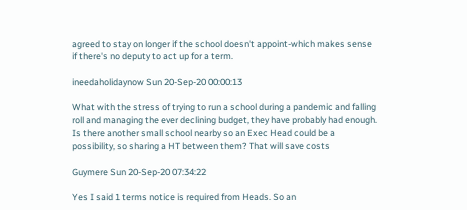agreed to stay on longer if the school doesn't appoint-which makes sense if there's no deputy to act up for a term.

ineedaholidaynow Sun 20-Sep-20 00:00:13

What with the stress of trying to run a school during a pandemic and falling roll and managing the ever declining budget, they have probably had enough. Is there another small school nearby so an Exec Head could be a possibility, so sharing a HT between them? That will save costs

Guymere Sun 20-Sep-20 07:34:22

Yes I said 1 terms notice is required from Heads. So an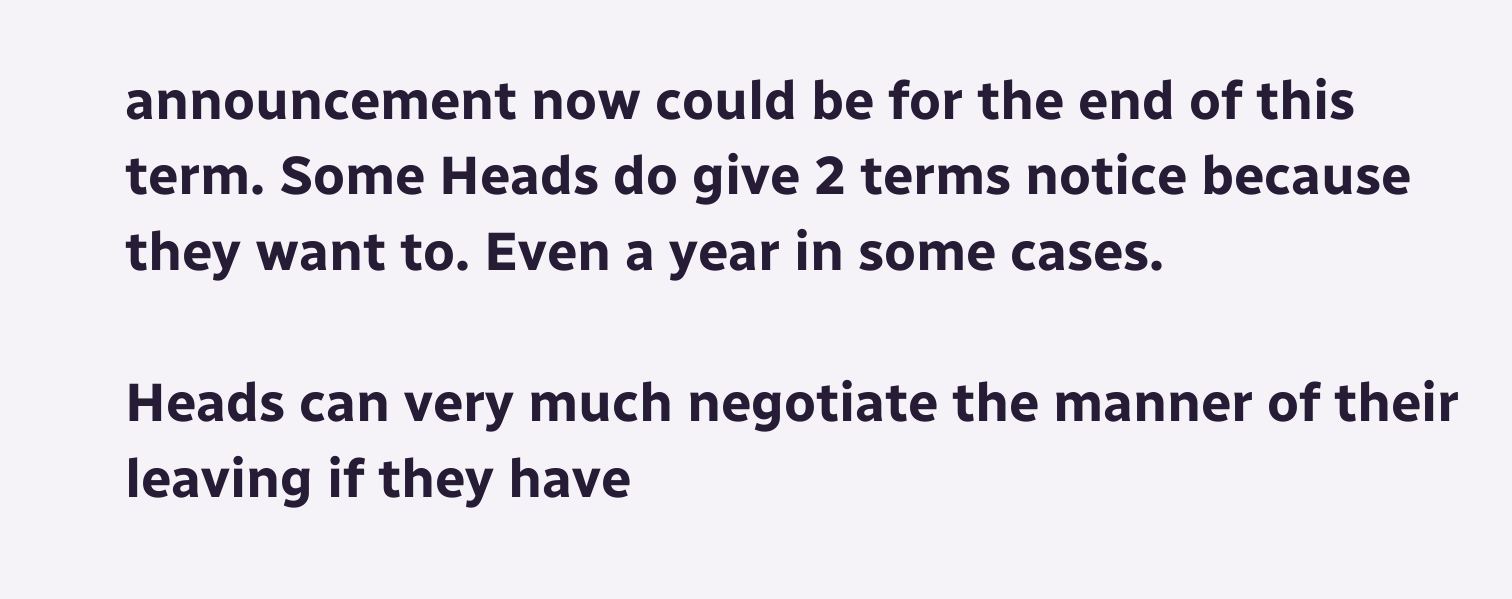announcement now could be for the end of this term. Some Heads do give 2 terms notice because they want to. Even a year in some cases.

Heads can very much negotiate the manner of their leaving if they have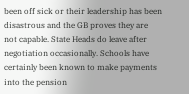been off sick or their leadership has been disastrous and the GB proves they are not capable. State Heads do leave after negotiation occasionally. Schools have certainly been known to make payments into the pension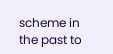scheme in the past to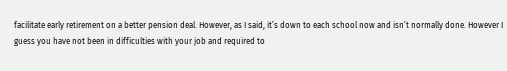facilitate early retirement on a better pension deal. However, as I said, it’s down to each school now and isn’t normally done. However I guess you have not been in difficulties with your job and required to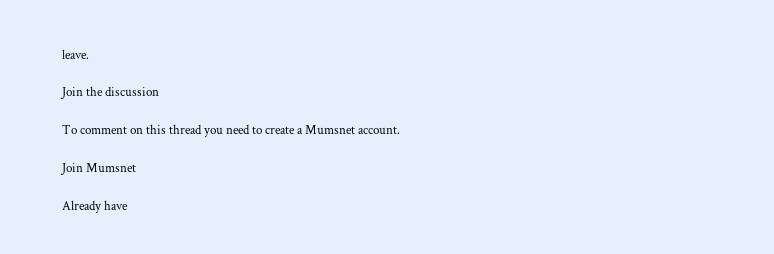leave.

Join the discussion

To comment on this thread you need to create a Mumsnet account.

Join Mumsnet

Already have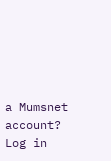a Mumsnet account? Log in